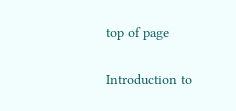top of page

Introduction to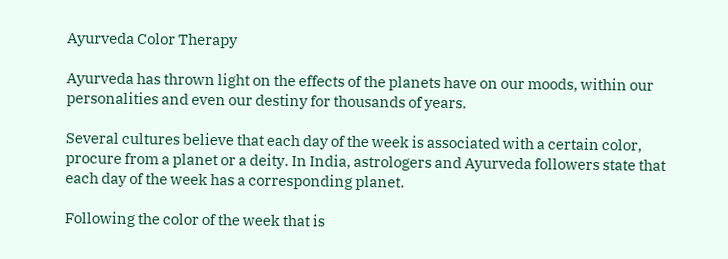Ayurveda Color Therapy

Ayurveda has thrown light on the effects of the planets have on our moods, within our personalities and even our destiny for thousands of years.

Several cultures believe that each day of the week is associated with a certain color, procure from a planet or a deity. In India, astrologers and Ayurveda followers state that each day of the week has a corresponding planet.

Following the color of the week that is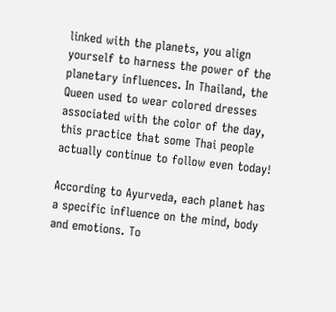linked with the planets, you align yourself to harness the power of the planetary influences. In Thailand, the Queen used to wear colored dresses associated with the color of the day, this practice that some Thai people actually continue to follow even today!

According to Ayurveda, each planet has a specific influence on the mind, body and emotions. To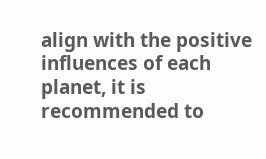align with the positive influences of each planet, it is recommended to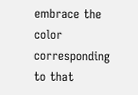embrace the color corresponding to that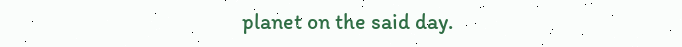planet on the said day.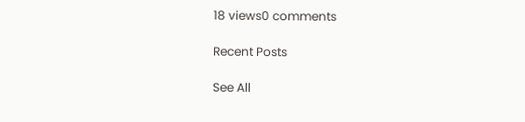18 views0 comments

Recent Posts

See All